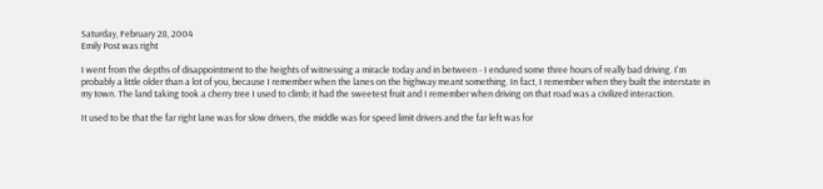Saturday, February 28, 2004
Emily Post was right

I went from the depths of disappointment to the heights of witnessing a miracle today and in between - I endured some three hours of really bad driving. I'm probably a little older than a lot of you, because I remember when the lanes on the highway meant something. In fact, I remember when they built the interstate in my town. The land taking took a cherry tree I used to climb; it had the sweetest fruit and I remember when driving on that road was a civilized interaction.

It used to be that the far right lane was for slow drivers, the middle was for speed limit drivers and the far left was for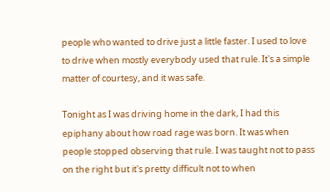people who wanted to drive just a little faster. I used to love to drive when mostly everybody used that rule. It's a simple matter of courtesy, and it was safe.

Tonight as I was driving home in the dark, I had this epiphany about how road rage was born. It was when people stopped observing that rule. I was taught not to pass on the right but it's pretty difficult not to when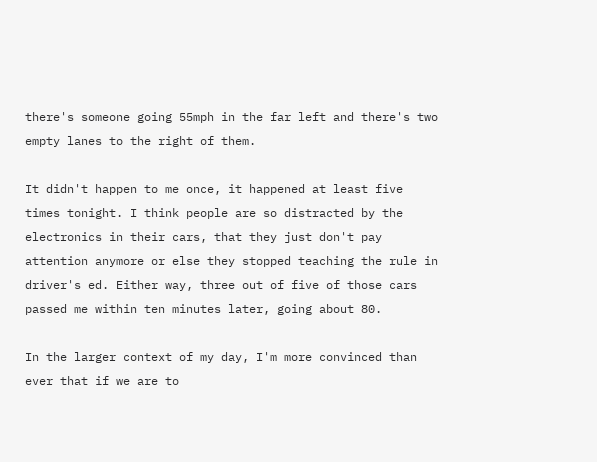there's someone going 55mph in the far left and there's two empty lanes to the right of them.

It didn't happen to me once, it happened at least five times tonight. I think people are so distracted by the electronics in their cars, that they just don't pay attention anymore or else they stopped teaching the rule in driver's ed. Either way, three out of five of those cars passed me within ten minutes later, going about 80.

In the larger context of my day, I'm more convinced than ever that if we are to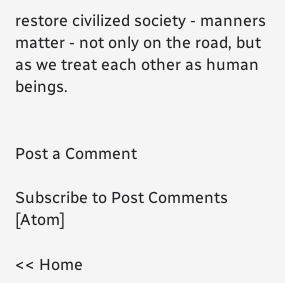restore civilized society - manners matter - not only on the road, but as we treat each other as human beings.


Post a Comment

Subscribe to Post Comments [Atom]

<< Home